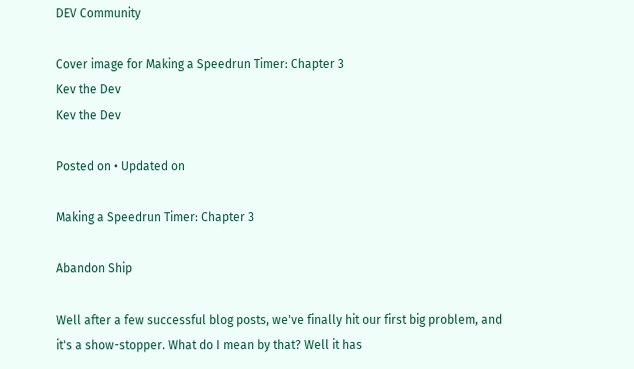DEV Community

Cover image for Making a Speedrun Timer: Chapter 3
Kev the Dev
Kev the Dev

Posted on • Updated on

Making a Speedrun Timer: Chapter 3

Abandon Ship

Well after a few successful blog posts, we've finally hit our first big problem, and it's a show-stopper. What do I mean by that? Well it has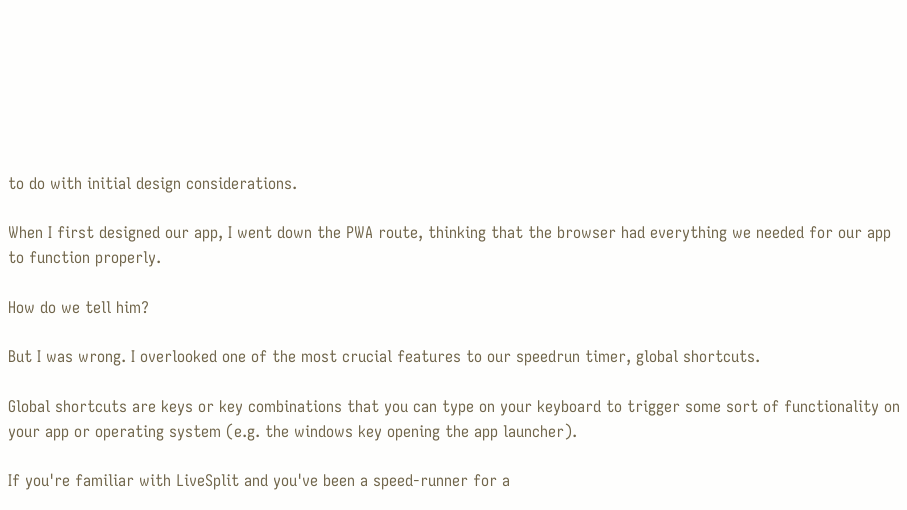to do with initial design considerations.

When I first designed our app, I went down the PWA route, thinking that the browser had everything we needed for our app to function properly.

How do we tell him?

But I was wrong. I overlooked one of the most crucial features to our speedrun timer, global shortcuts.

Global shortcuts are keys or key combinations that you can type on your keyboard to trigger some sort of functionality on your app or operating system (e.g. the windows key opening the app launcher).

If you're familiar with LiveSplit and you've been a speed-runner for a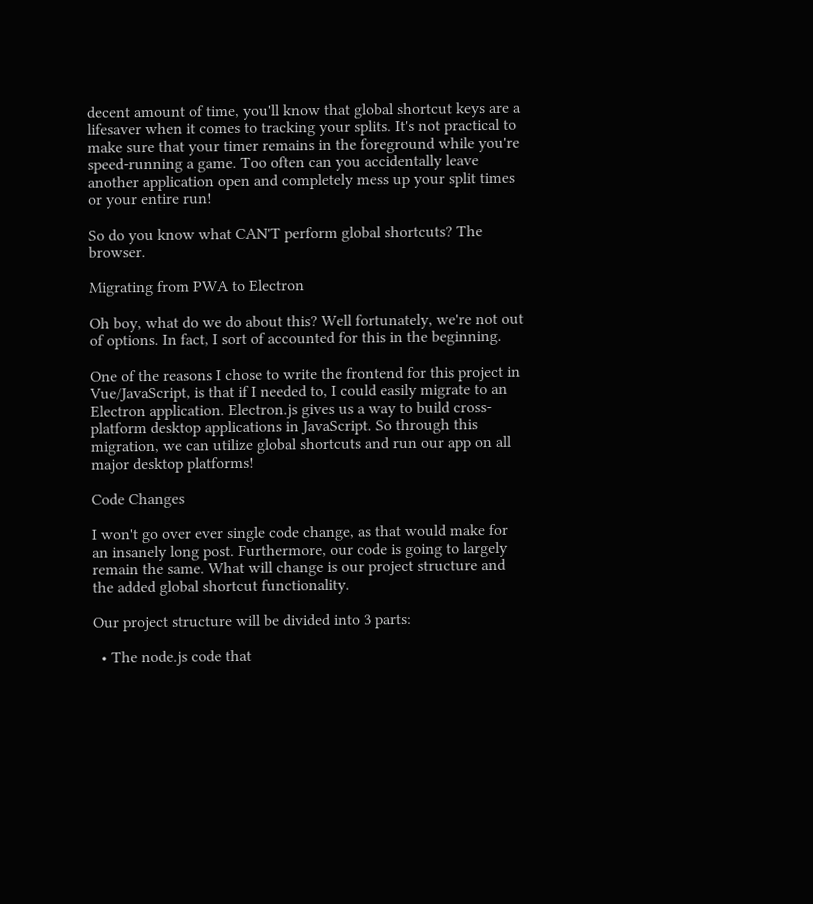decent amount of time, you'll know that global shortcut keys are a lifesaver when it comes to tracking your splits. It's not practical to make sure that your timer remains in the foreground while you're speed-running a game. Too often can you accidentally leave another application open and completely mess up your split times or your entire run!

So do you know what CAN'T perform global shortcuts? The browser.

Migrating from PWA to Electron

Oh boy, what do we do about this? Well fortunately, we're not out of options. In fact, I sort of accounted for this in the beginning.

One of the reasons I chose to write the frontend for this project in Vue/JavaScript, is that if I needed to, I could easily migrate to an Electron application. Electron.js gives us a way to build cross-platform desktop applications in JavaScript. So through this migration, we can utilize global shortcuts and run our app on all major desktop platforms!

Code Changes

I won't go over ever single code change, as that would make for an insanely long post. Furthermore, our code is going to largely remain the same. What will change is our project structure and the added global shortcut functionality.

Our project structure will be divided into 3 parts:

  • The node.js code that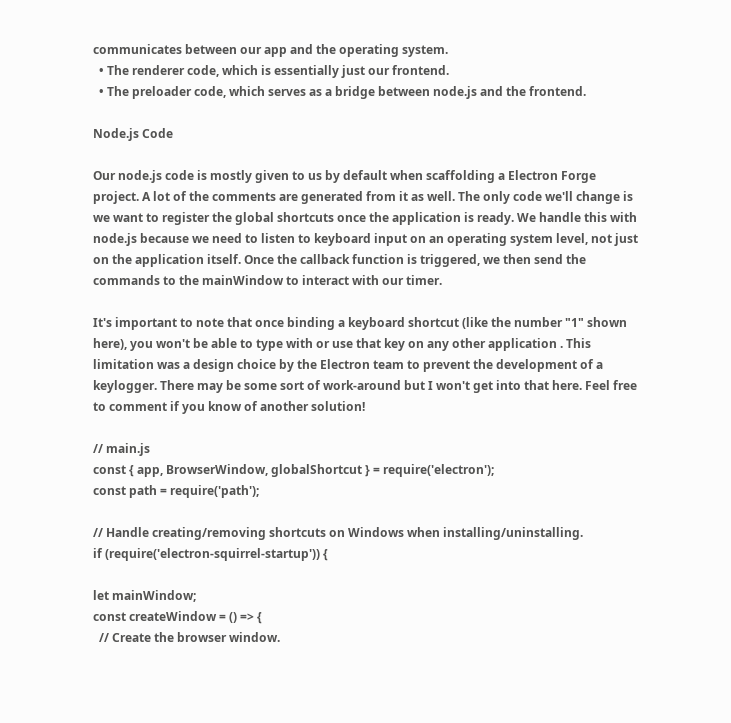communicates between our app and the operating system.
  • The renderer code, which is essentially just our frontend.
  • The preloader code, which serves as a bridge between node.js and the frontend.

Node.js Code

Our node.js code is mostly given to us by default when scaffolding a Electron Forge project. A lot of the comments are generated from it as well. The only code we'll change is we want to register the global shortcuts once the application is ready. We handle this with node.js because we need to listen to keyboard input on an operating system level, not just on the application itself. Once the callback function is triggered, we then send the commands to the mainWindow to interact with our timer.

It's important to note that once binding a keyboard shortcut (like the number "1" shown here), you won't be able to type with or use that key on any other application . This limitation was a design choice by the Electron team to prevent the development of a keylogger. There may be some sort of work-around but I won't get into that here. Feel free to comment if you know of another solution!

// main.js
const { app, BrowserWindow, globalShortcut } = require('electron');
const path = require('path');

// Handle creating/removing shortcuts on Windows when installing/uninstalling.
if (require('electron-squirrel-startup')) {

let mainWindow;
const createWindow = () => {
  // Create the browser window.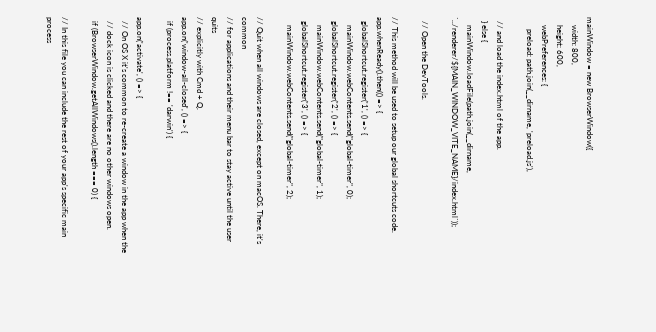mainWindow = new BrowserWindow({
    width: 800,
    height: 600,
    webPreferences: {
      preload: path.join(__dirname, 'preload.js'),

  // and load the index.html of the app.
  } else {
    mainWindow.loadFile(path.join(__dirname, `../renderer/${MAIN_WINDOW_VITE_NAME}/index.html`));

  // Open the DevTools.

// This method will be used to setup our global shortcuts code.
app.whenReady().then(() => {
  globalShortcut.register('1', () => {
    mainWindow.webContents.send("global-timer", 0);
  globalShortcut.register('2', () => {
    mainWindow.webContents.send("global-timer", 1);
  globalShortcut.register('3', () => {
    mainWindow.webContents.send("global-timer", 2);

// Quit when all windows are closed, except on macOS. There, it's common
// for applications and their menu bar to stay active until the user quits
// explicitly with Cmd + Q.
app.on('window-all-closed', () => {
  if (process.platform !== 'darwin') {

app.on('activate', () => {
  // On OS X it's common to re-create a window in the app when the
  // dock icon is clicked and there are no other windows open.
  if (BrowserWindow.getAllWindows().length === 0) {

// In this file you can include the rest of your app's specific main process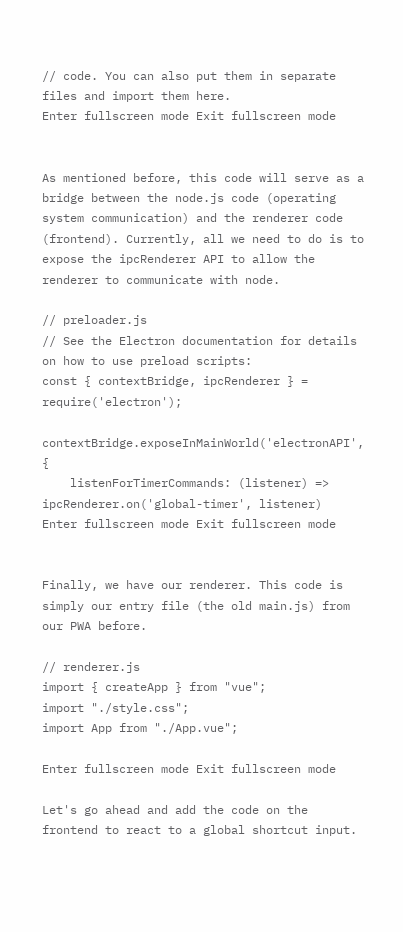// code. You can also put them in separate files and import them here.
Enter fullscreen mode Exit fullscreen mode


As mentioned before, this code will serve as a bridge between the node.js code (operating system communication) and the renderer code (frontend). Currently, all we need to do is to expose the ipcRenderer API to allow the renderer to communicate with node.

// preloader.js
// See the Electron documentation for details on how to use preload scripts:
const { contextBridge, ipcRenderer } = require('electron');

contextBridge.exposeInMainWorld('electronAPI', {
    listenForTimerCommands: (listener) => ipcRenderer.on('global-timer', listener)
Enter fullscreen mode Exit fullscreen mode


Finally, we have our renderer. This code is simply our entry file (the old main.js) from our PWA before.

// renderer.js
import { createApp } from "vue";
import "./style.css";
import App from "./App.vue";

Enter fullscreen mode Exit fullscreen mode

Let's go ahead and add the code on the frontend to react to a global shortcut input.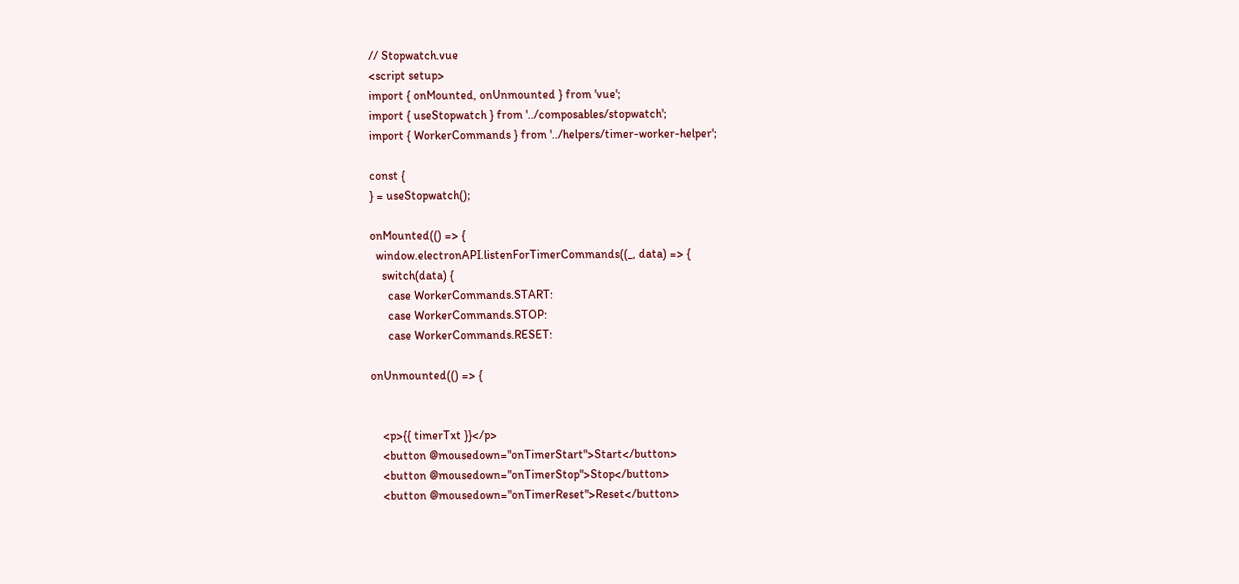// Stopwatch.vue
<script setup>
import { onMounted, onUnmounted } from 'vue';
import { useStopwatch } from '../composables/stopwatch';
import { WorkerCommands } from '../helpers/timer-worker-helper';

const {
} = useStopwatch();

onMounted(() => {
  window.electronAPI.listenForTimerCommands((_, data) => {
    switch(data) {
      case WorkerCommands.START:
      case WorkerCommands.STOP:
      case WorkerCommands.RESET:

onUnmounted(() => {


    <p>{{ timerTxt }}</p>
    <button @mousedown="onTimerStart">Start</button>
    <button @mousedown="onTimerStop">Stop</button>
    <button @mousedown="onTimerReset">Reset</button>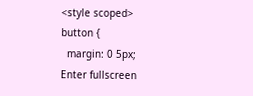<style scoped>
button {
  margin: 0 5px;
Enter fullscreen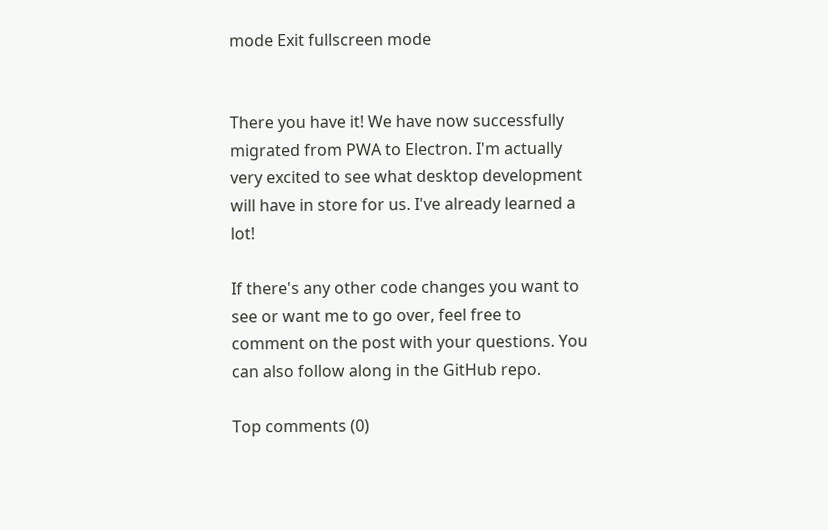mode Exit fullscreen mode


There you have it! We have now successfully migrated from PWA to Electron. I'm actually very excited to see what desktop development will have in store for us. I've already learned a lot!

If there's any other code changes you want to see or want me to go over, feel free to comment on the post with your questions. You can also follow along in the GitHub repo.

Top comments (0)